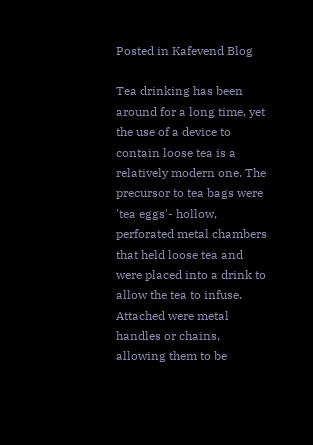Posted in Kafevend Blog

Tea drinking has been around for a long time, yet the use of a device to contain loose tea is a relatively modern one. The precursor to tea bags were 'tea eggs'- hollow, perforated metal chambers that held loose tea and were placed into a drink to allow the tea to infuse. Attached were metal handles or chains, allowing them to be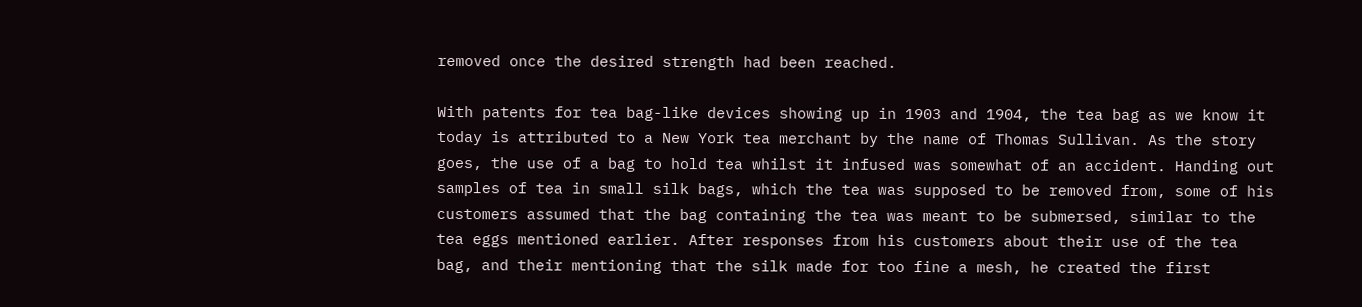removed once the desired strength had been reached.

With patents for tea bag-like devices showing up in 1903 and 1904, the tea bag as we know it today is attributed to a New York tea merchant by the name of Thomas Sullivan. As the story goes, the use of a bag to hold tea whilst it infused was somewhat of an accident. Handing out samples of tea in small silk bags, which the tea was supposed to be removed from, some of his customers assumed that the bag containing the tea was meant to be submersed, similar to the tea eggs mentioned earlier. After responses from his customers about their use of the tea bag, and their mentioning that the silk made for too fine a mesh, he created the first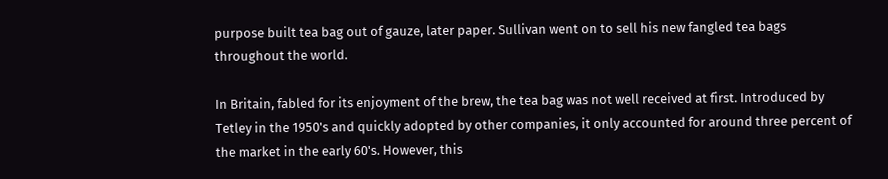purpose built tea bag out of gauze, later paper. Sullivan went on to sell his new fangled tea bags throughout the world.

In Britain, fabled for its enjoyment of the brew, the tea bag was not well received at first. Introduced by Tetley in the 1950's and quickly adopted by other companies, it only accounted for around three percent of the market in the early 60's. However, this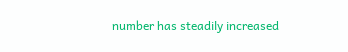number has steadily increased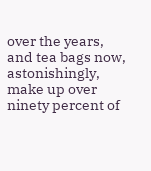over the years, and tea bags now, astonishingly, make up over ninety percent of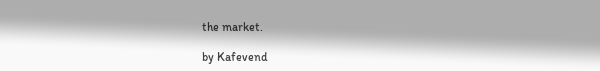the market.

by Kafevend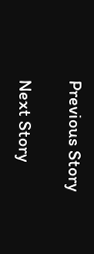Previous Story

Next Story